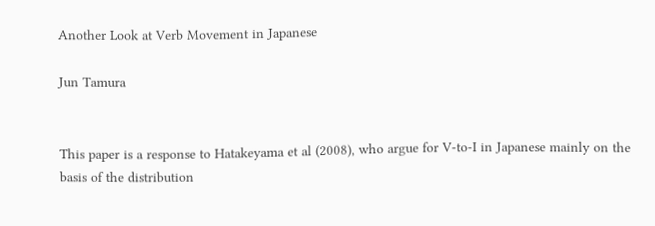Another Look at Verb Movement in Japanese

Jun Tamura


This paper is a response to Hatakeyama et al (2008), who argue for V-to-I in Japanese mainly on the basis of the distribution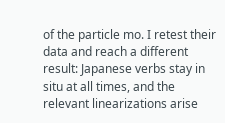of the particle mo. I retest their data and reach a different result: Japanese verbs stay in situ at all times, and the relevant linearizations arise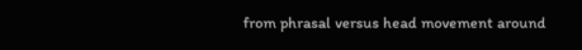from phrasal versus head movement around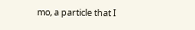mo, a particle that I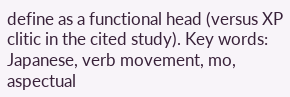define as a functional head (versus XP clitic in the cited study). Key words: Japanese, verb movement, mo, aspectual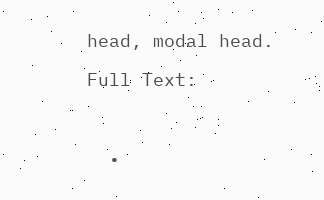head, modal head.

Full Text:



  •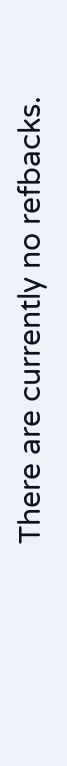There are currently no refbacks.